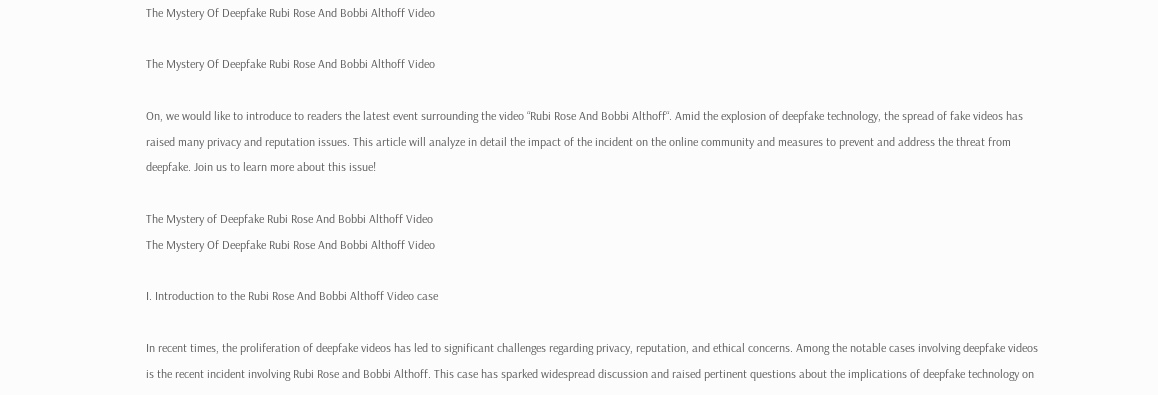The Mystery Of Deepfake Rubi Rose And Bobbi Althoff Video

The Mystery Of Deepfake Rubi Rose And Bobbi Althoff Video

On, we would like to introduce to readers the latest event surrounding the video “Rubi Rose And Bobbi Althoff“. Amid the explosion of deepfake technology, the spread of fake videos has raised many privacy and reputation issues. This article will analyze in detail the impact of the incident on the online community and measures to prevent and address the threat from deepfake. Join us to learn more about this issue!

The Mystery of Deepfake Rubi Rose And Bobbi Althoff Video
The Mystery Of Deepfake Rubi Rose And Bobbi Althoff Video

I. Introduction to the Rubi Rose And Bobbi Althoff Video case

In recent times, the proliferation of deepfake videos has led to significant challenges regarding privacy, reputation, and ethical concerns. Among the notable cases involving deepfake videos is the recent incident involving Rubi Rose and Bobbi Althoff. This case has sparked widespread discussion and raised pertinent questions about the implications of deepfake technology on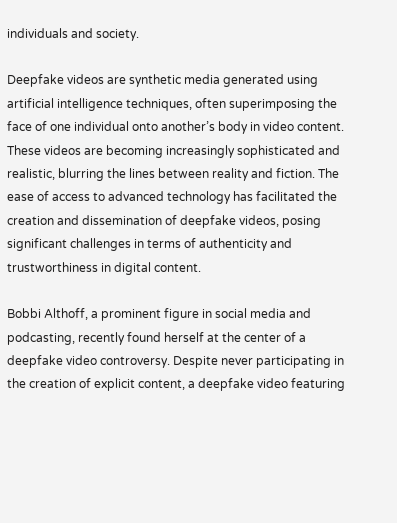individuals and society.

Deepfake videos are synthetic media generated using artificial intelligence techniques, often superimposing the face of one individual onto another’s body in video content. These videos are becoming increasingly sophisticated and realistic, blurring the lines between reality and fiction. The ease of access to advanced technology has facilitated the creation and dissemination of deepfake videos, posing significant challenges in terms of authenticity and trustworthiness in digital content.

Bobbi Althoff, a prominent figure in social media and podcasting, recently found herself at the center of a deepfake video controversy. Despite never participating in the creation of explicit content, a deepfake video featuring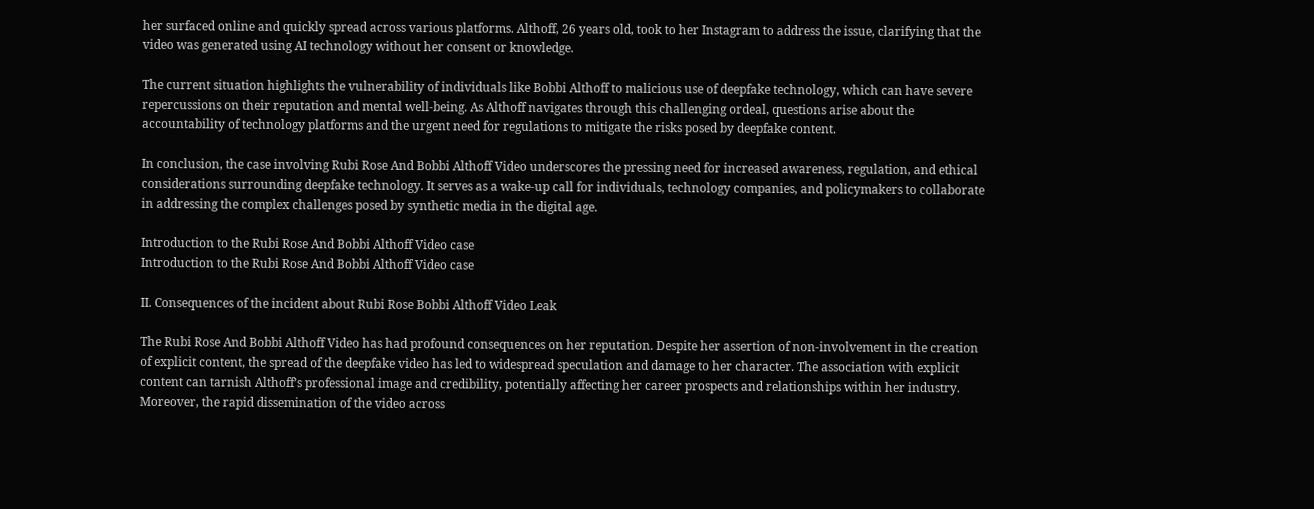her surfaced online and quickly spread across various platforms. Althoff, 26 years old, took to her Instagram to address the issue, clarifying that the video was generated using AI technology without her consent or knowledge.

The current situation highlights the vulnerability of individuals like Bobbi Althoff to malicious use of deepfake technology, which can have severe repercussions on their reputation and mental well-being. As Althoff navigates through this challenging ordeal, questions arise about the accountability of technology platforms and the urgent need for regulations to mitigate the risks posed by deepfake content.

In conclusion, the case involving Rubi Rose And Bobbi Althoff Video underscores the pressing need for increased awareness, regulation, and ethical considerations surrounding deepfake technology. It serves as a wake-up call for individuals, technology companies, and policymakers to collaborate in addressing the complex challenges posed by synthetic media in the digital age.

Introduction to the Rubi Rose And Bobbi Althoff Video case
Introduction to the Rubi Rose And Bobbi Althoff Video case

II. Consequences of the incident about Rubi Rose Bobbi Althoff Video Leak

The Rubi Rose And Bobbi Althoff Video has had profound consequences on her reputation. Despite her assertion of non-involvement in the creation of explicit content, the spread of the deepfake video has led to widespread speculation and damage to her character. The association with explicit content can tarnish Althoff’s professional image and credibility, potentially affecting her career prospects and relationships within her industry. Moreover, the rapid dissemination of the video across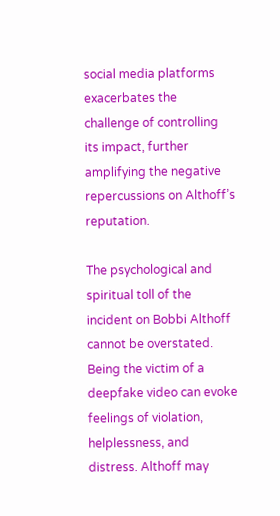social media platforms exacerbates the challenge of controlling its impact, further amplifying the negative repercussions on Althoff’s reputation.

The psychological and spiritual toll of the incident on Bobbi Althoff cannot be overstated. Being the victim of a deepfake video can evoke feelings of violation, helplessness, and distress. Althoff may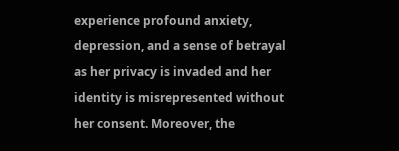experience profound anxiety, depression, and a sense of betrayal as her privacy is invaded and her identity is misrepresented without her consent. Moreover, the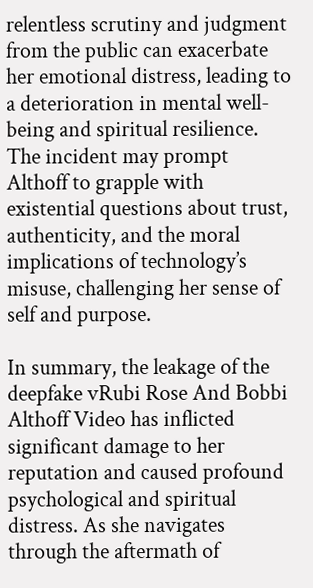relentless scrutiny and judgment from the public can exacerbate her emotional distress, leading to a deterioration in mental well-being and spiritual resilience. The incident may prompt Althoff to grapple with existential questions about trust, authenticity, and the moral implications of technology’s misuse, challenging her sense of self and purpose.

In summary, the leakage of the deepfake vRubi Rose And Bobbi Althoff Video has inflicted significant damage to her reputation and caused profound psychological and spiritual distress. As she navigates through the aftermath of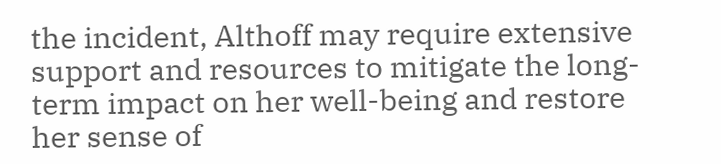the incident, Althoff may require extensive support and resources to mitigate the long-term impact on her well-being and restore her sense of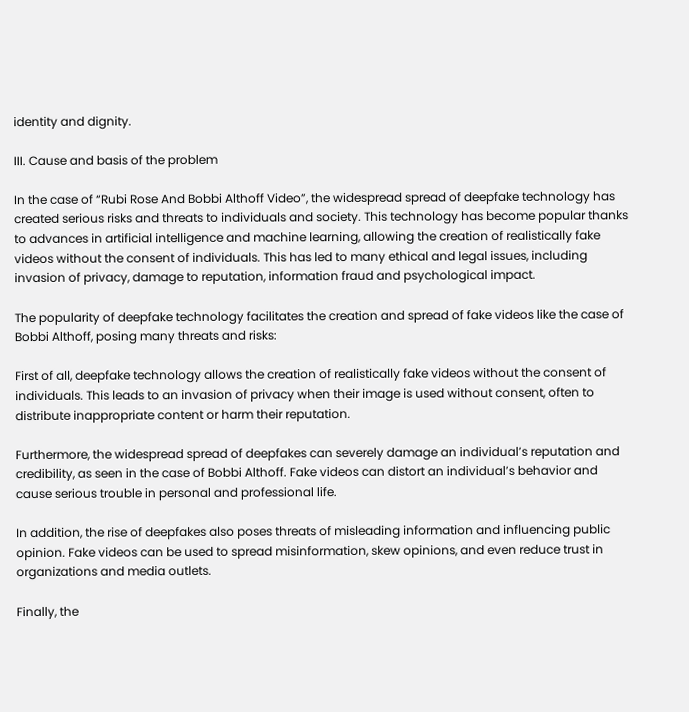identity and dignity.

III. Cause and basis of the problem

In the case of “Rubi Rose And Bobbi Althoff Video”, the widespread spread of deepfake technology has created serious risks and threats to individuals and society. This technology has become popular thanks to advances in artificial intelligence and machine learning, allowing the creation of realistically fake videos without the consent of individuals. This has led to many ethical and legal issues, including invasion of privacy, damage to reputation, information fraud and psychological impact.

The popularity of deepfake technology facilitates the creation and spread of fake videos like the case of Bobbi Althoff, posing many threats and risks:

First of all, deepfake technology allows the creation of realistically fake videos without the consent of individuals. This leads to an invasion of privacy when their image is used without consent, often to distribute inappropriate content or harm their reputation.

Furthermore, the widespread spread of deepfakes can severely damage an individual’s reputation and credibility, as seen in the case of Bobbi Althoff. Fake videos can distort an individual’s behavior and cause serious trouble in personal and professional life.

In addition, the rise of deepfakes also poses threats of misleading information and influencing public opinion. Fake videos can be used to spread misinformation, skew opinions, and even reduce trust in organizations and media outlets.

Finally, the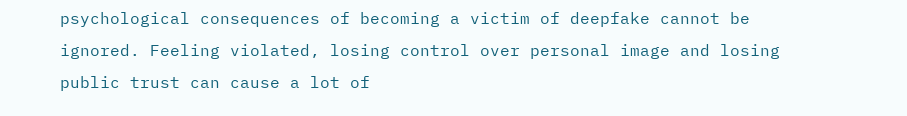psychological consequences of becoming a victim of deepfake cannot be ignored. Feeling violated, losing control over personal image and losing public trust can cause a lot of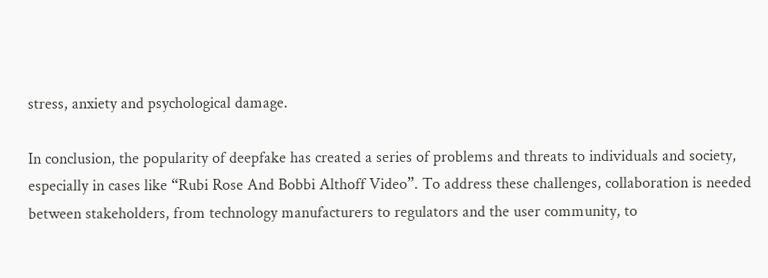stress, anxiety and psychological damage.

In conclusion, the popularity of deepfake has created a series of problems and threats to individuals and society, especially in cases like “Rubi Rose And Bobbi Althoff Video”. To address these challenges, collaboration is needed between stakeholders, from technology manufacturers to regulators and the user community, to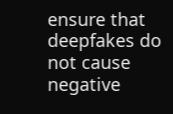ensure that deepfakes do not cause negative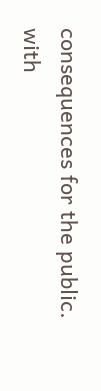consequences for the public. with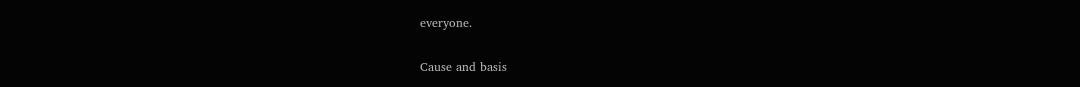everyone.

Cause and basis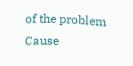of the problem
Cause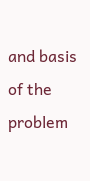and basis of the problem